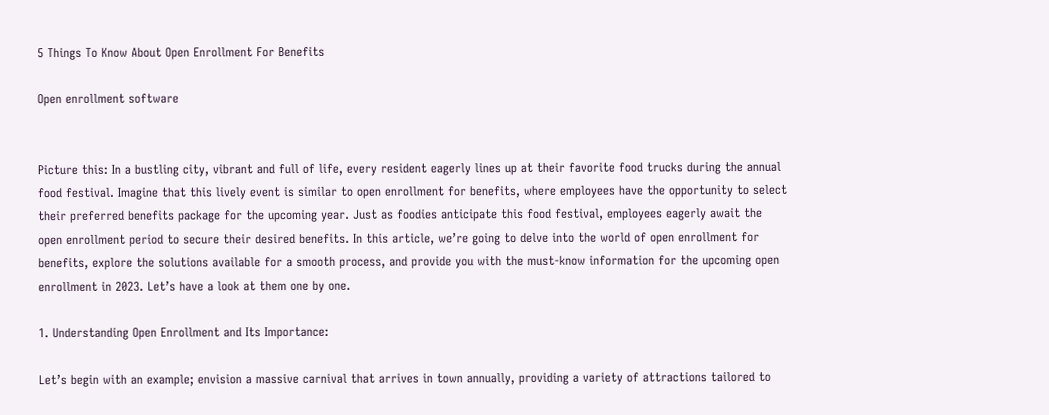5 Things To Know About Open Enrollment For Benefits

Open enrollment software


Picture this: In a bustling city, vibrant and full of life, every resident eagerly lines up at their favorite food trucks during the annual food festival. Imagine that this lively event is similar to open enrollment for benefits, where employees have the opportunity to select their preferred benefits package for the upcoming year. Just as foodies anticipate this food festival, employees eagerly await the open enrollment period to secure their desired benefits. In this article, we’re going to delve into the world of open enrollment for benefits, explore the solutions available for a smooth process, and provide you with the must-know information for the upcoming open enrollment in 2023. Let’s have a look at them one by one.

1. Understanding Open Enrollment and Its Importance:

Let’s begin with an example; envision a massive carnival that arrives in town annually, providing a variety of attractions tailored to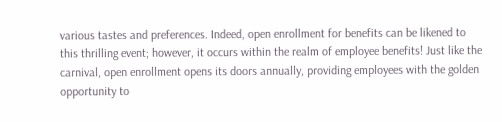various tastes and preferences. Indeed, open enrollment for benefits can be likened to this thrilling event; however, it occurs within the realm of employee benefits! Just like the carnival, open enrollment opens its doors annually, providing employees with the golden opportunity to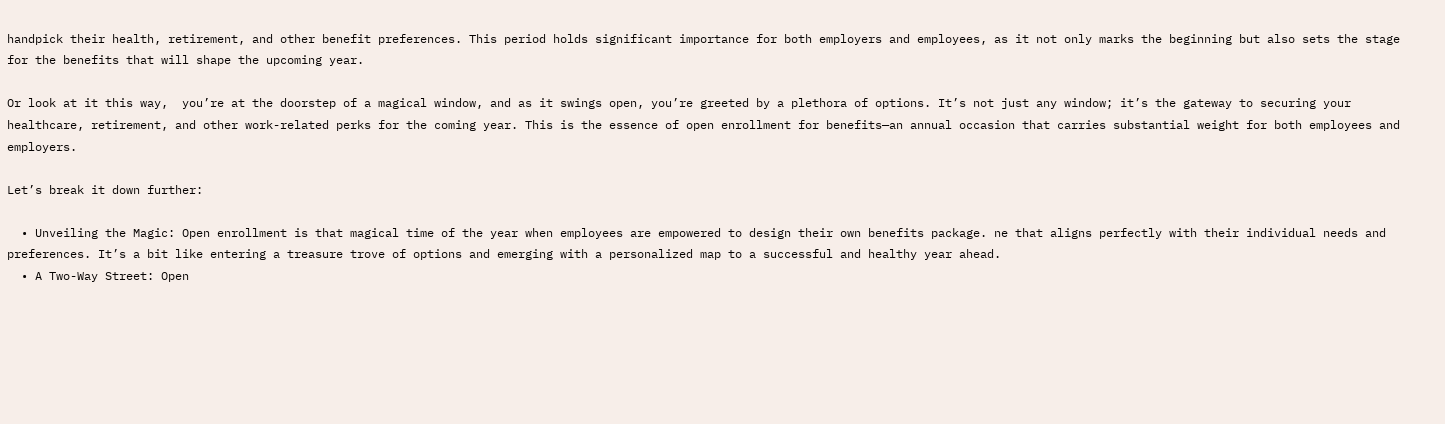handpick their health, retirement, and other benefit preferences. This period holds significant importance for both employers and employees, as it not only marks the beginning but also sets the stage for the benefits that will shape the upcoming year.

Or look at it this way,  you’re at the doorstep of a magical window, and as it swings open, you’re greeted by a plethora of options. It’s not just any window; it’s the gateway to securing your healthcare, retirement, and other work-related perks for the coming year. This is the essence of open enrollment for benefits—an annual occasion that carries substantial weight for both employees and employers.

Let’s break it down further:

  • Unveiling the Magic: Open enrollment is that magical time of the year when employees are empowered to design their own benefits package. ne that aligns perfectly with their individual needs and preferences. It’s a bit like entering a treasure trove of options and emerging with a personalized map to a successful and healthy year ahead.
  • A Two-Way Street: Open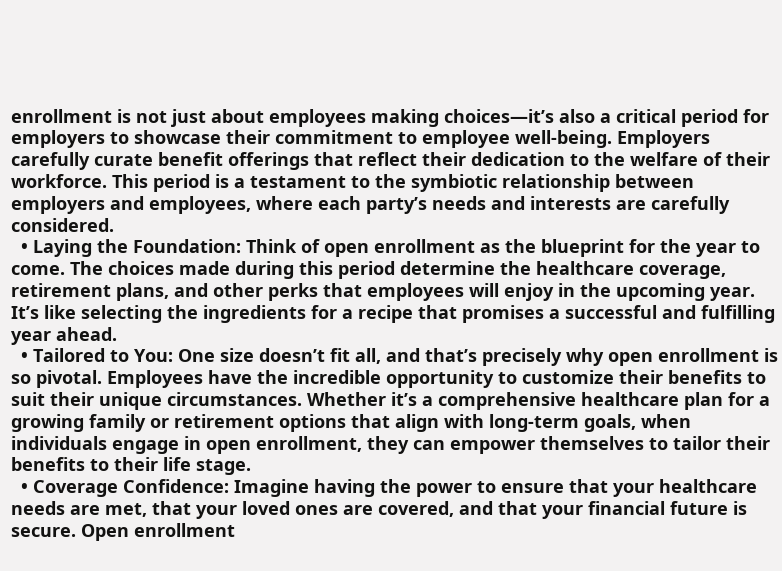enrollment is not just about employees making choices—it’s also a critical period for employers to showcase their commitment to employee well-being. Employers carefully curate benefit offerings that reflect their dedication to the welfare of their workforce. This period is a testament to the symbiotic relationship between employers and employees, where each party’s needs and interests are carefully considered.
  • Laying the Foundation: Think of open enrollment as the blueprint for the year to come. The choices made during this period determine the healthcare coverage, retirement plans, and other perks that employees will enjoy in the upcoming year. It’s like selecting the ingredients for a recipe that promises a successful and fulfilling year ahead.
  • Tailored to You: One size doesn’t fit all, and that’s precisely why open enrollment is so pivotal. Employees have the incredible opportunity to customize their benefits to suit their unique circumstances. Whether it’s a comprehensive healthcare plan for a growing family or retirement options that align with long-term goals, when individuals engage in open enrollment, they can empower themselves to tailor their benefits to their life stage.
  • Coverage Confidence: Imagine having the power to ensure that your healthcare needs are met, that your loved ones are covered, and that your financial future is secure. Open enrollment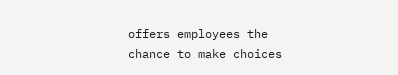offers employees the chance to make choices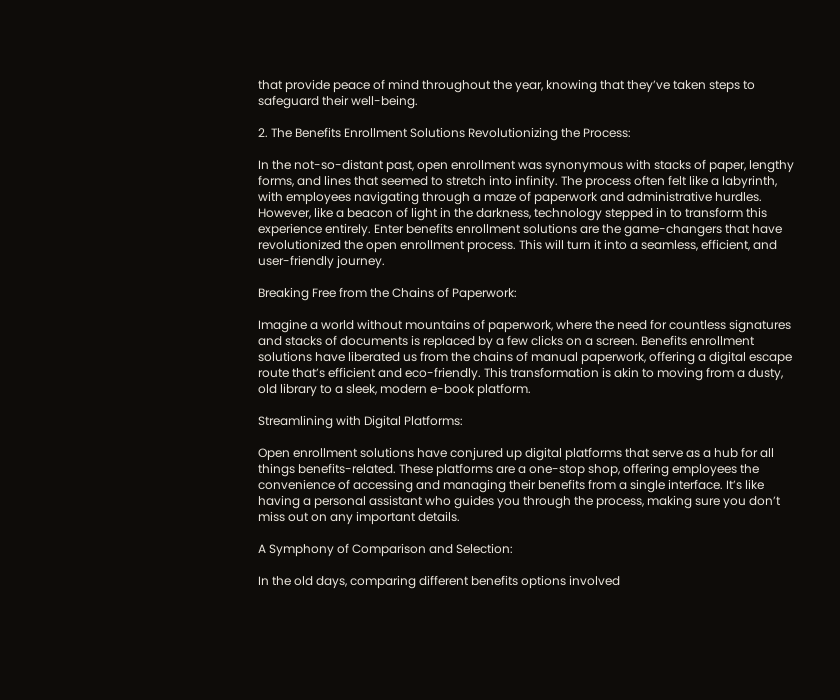that provide peace of mind throughout the year, knowing that they’ve taken steps to safeguard their well-being.

2. The Benefits Enrollment Solutions Revolutionizing the Process:

In the not-so-distant past, open enrollment was synonymous with stacks of paper, lengthy forms, and lines that seemed to stretch into infinity. The process often felt like a labyrinth, with employees navigating through a maze of paperwork and administrative hurdles. However, like a beacon of light in the darkness, technology stepped in to transform this experience entirely. Enter benefits enrollment solutions are the game-changers that have revolutionized the open enrollment process. This will turn it into a seamless, efficient, and user-friendly journey.

Breaking Free from the Chains of Paperwork:

Imagine a world without mountains of paperwork, where the need for countless signatures and stacks of documents is replaced by a few clicks on a screen. Benefits enrollment solutions have liberated us from the chains of manual paperwork, offering a digital escape route that’s efficient and eco-friendly. This transformation is akin to moving from a dusty, old library to a sleek, modern e-book platform.

Streamlining with Digital Platforms:

Open enrollment solutions have conjured up digital platforms that serve as a hub for all things benefits-related. These platforms are a one-stop shop, offering employees the convenience of accessing and managing their benefits from a single interface. It’s like having a personal assistant who guides you through the process, making sure you don’t miss out on any important details.

A Symphony of Comparison and Selection:

In the old days, comparing different benefits options involved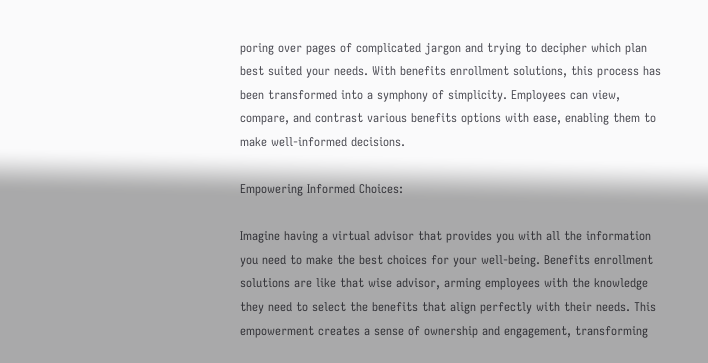poring over pages of complicated jargon and trying to decipher which plan best suited your needs. With benefits enrollment solutions, this process has been transformed into a symphony of simplicity. Employees can view, compare, and contrast various benefits options with ease, enabling them to make well-informed decisions.

Empowering Informed Choices:

Imagine having a virtual advisor that provides you with all the information you need to make the best choices for your well-being. Benefits enrollment solutions are like that wise advisor, arming employees with the knowledge they need to select the benefits that align perfectly with their needs. This empowerment creates a sense of ownership and engagement, transforming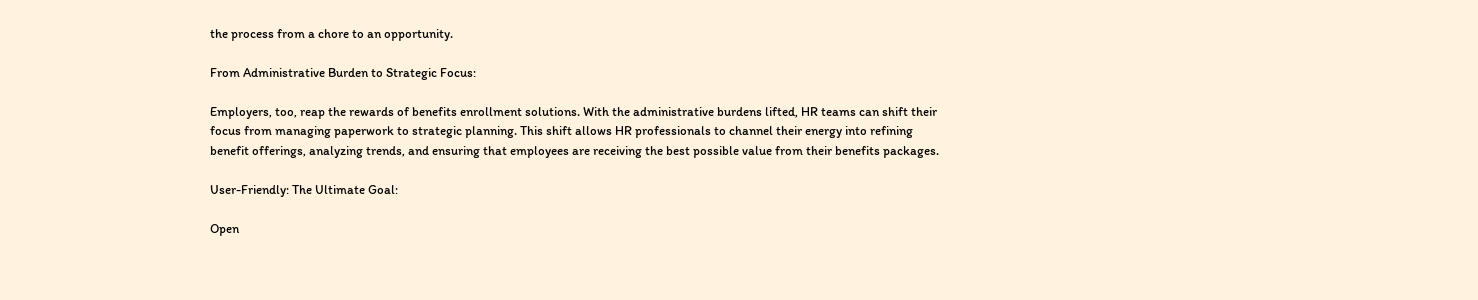the process from a chore to an opportunity.

From Administrative Burden to Strategic Focus:

Employers, too, reap the rewards of benefits enrollment solutions. With the administrative burdens lifted, HR teams can shift their focus from managing paperwork to strategic planning. This shift allows HR professionals to channel their energy into refining benefit offerings, analyzing trends, and ensuring that employees are receiving the best possible value from their benefits packages.

User-Friendly: The Ultimate Goal:

Open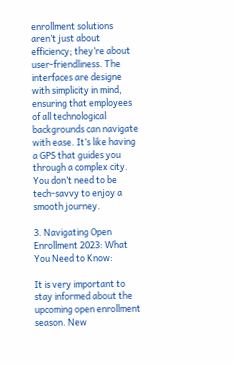enrollment solutions aren’t just about efficiency; they’re about user-friendliness. The interfaces are designe with simplicity in mind, ensuring that employees of all technological backgrounds can navigate with ease. It’s like having a GPS that guides you through a complex city. You don’t need to be tech-savvy to enjoy a smooth journey.

3. Navigating Open Enrollment 2023: What You Need to Know:

It is very important to stay informed about the upcoming open enrollment season. New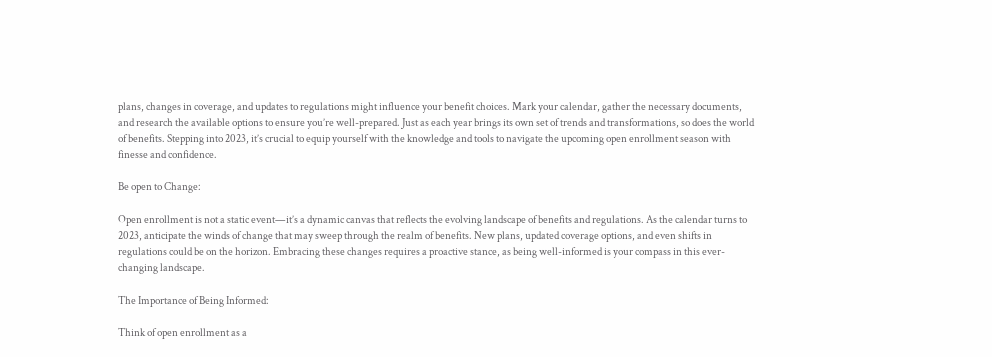plans, changes in coverage, and updates to regulations might influence your benefit choices. Mark your calendar, gather the necessary documents, and research the available options to ensure you’re well-prepared. Just as each year brings its own set of trends and transformations, so does the world of benefits. Stepping into 2023, it’s crucial to equip yourself with the knowledge and tools to navigate the upcoming open enrollment season with finesse and confidence.

Be open to Change:

Open enrollment is not a static event—it’s a dynamic canvas that reflects the evolving landscape of benefits and regulations. As the calendar turns to 2023, anticipate the winds of change that may sweep through the realm of benefits. New plans, updated coverage options, and even shifts in regulations could be on the horizon. Embracing these changes requires a proactive stance, as being well-informed is your compass in this ever-changing landscape.

The Importance of Being Informed:

Think of open enrollment as a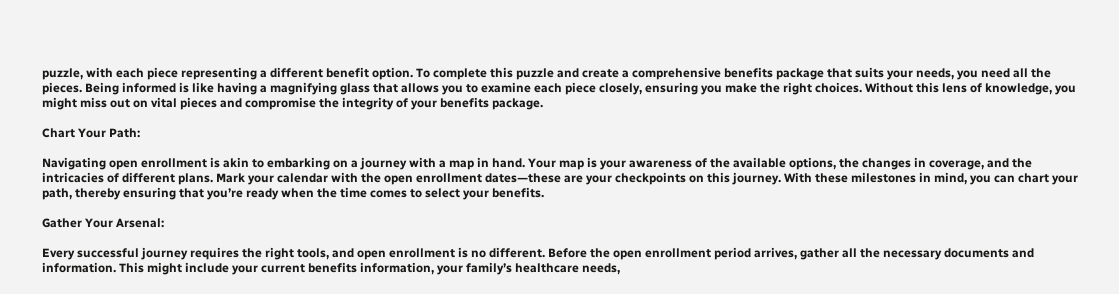puzzle, with each piece representing a different benefit option. To complete this puzzle and create a comprehensive benefits package that suits your needs, you need all the pieces. Being informed is like having a magnifying glass that allows you to examine each piece closely, ensuring you make the right choices. Without this lens of knowledge, you might miss out on vital pieces and compromise the integrity of your benefits package.

Chart Your Path:

Navigating open enrollment is akin to embarking on a journey with a map in hand. Your map is your awareness of the available options, the changes in coverage, and the intricacies of different plans. Mark your calendar with the open enrollment dates—these are your checkpoints on this journey. With these milestones in mind, you can chart your path, thereby ensuring that you’re ready when the time comes to select your benefits.

Gather Your Arsenal:

Every successful journey requires the right tools, and open enrollment is no different. Before the open enrollment period arrives, gather all the necessary documents and information. This might include your current benefits information, your family’s healthcare needs,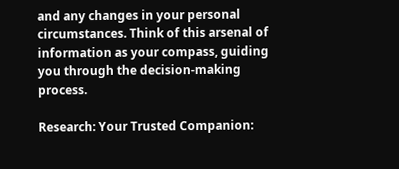and any changes in your personal circumstances. Think of this arsenal of information as your compass, guiding you through the decision-making process.

Research: Your Trusted Companion: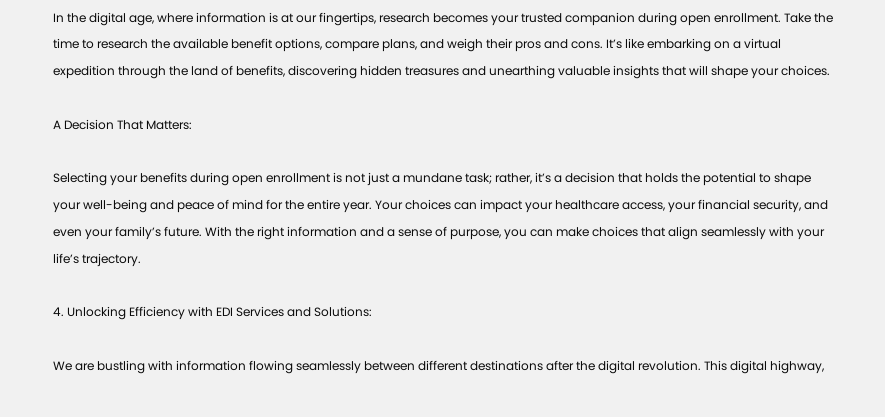In the digital age, where information is at our fingertips, research becomes your trusted companion during open enrollment. Take the time to research the available benefit options, compare plans, and weigh their pros and cons. It’s like embarking on a virtual expedition through the land of benefits, discovering hidden treasures and unearthing valuable insights that will shape your choices.

A Decision That Matters:

Selecting your benefits during open enrollment is not just a mundane task; rather, it’s a decision that holds the potential to shape your well-being and peace of mind for the entire year. Your choices can impact your healthcare access, your financial security, and even your family’s future. With the right information and a sense of purpose, you can make choices that align seamlessly with your life’s trajectory.

4. Unlocking Efficiency with EDI Services and Solutions:

We are bustling with information flowing seamlessly between different destinations after the digital revolution. This digital highway,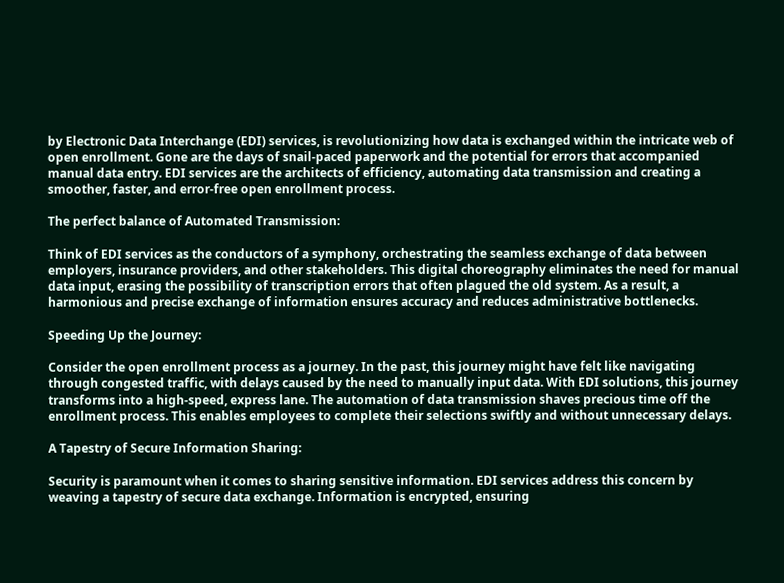by Electronic Data Interchange (EDI) services, is revolutionizing how data is exchanged within the intricate web of open enrollment. Gone are the days of snail-paced paperwork and the potential for errors that accompanied manual data entry. EDI services are the architects of efficiency, automating data transmission and creating a smoother, faster, and error-free open enrollment process.

The perfect balance of Automated Transmission:

Think of EDI services as the conductors of a symphony, orchestrating the seamless exchange of data between employers, insurance providers, and other stakeholders. This digital choreography eliminates the need for manual data input, erasing the possibility of transcription errors that often plagued the old system. As a result, a harmonious and precise exchange of information ensures accuracy and reduces administrative bottlenecks.

Speeding Up the Journey:

Consider the open enrollment process as a journey. In the past, this journey might have felt like navigating through congested traffic, with delays caused by the need to manually input data. With EDI solutions, this journey transforms into a high-speed, express lane. The automation of data transmission shaves precious time off the enrollment process. This enables employees to complete their selections swiftly and without unnecessary delays.

A Tapestry of Secure Information Sharing:

Security is paramount when it comes to sharing sensitive information. EDI services address this concern by weaving a tapestry of secure data exchange. Information is encrypted, ensuring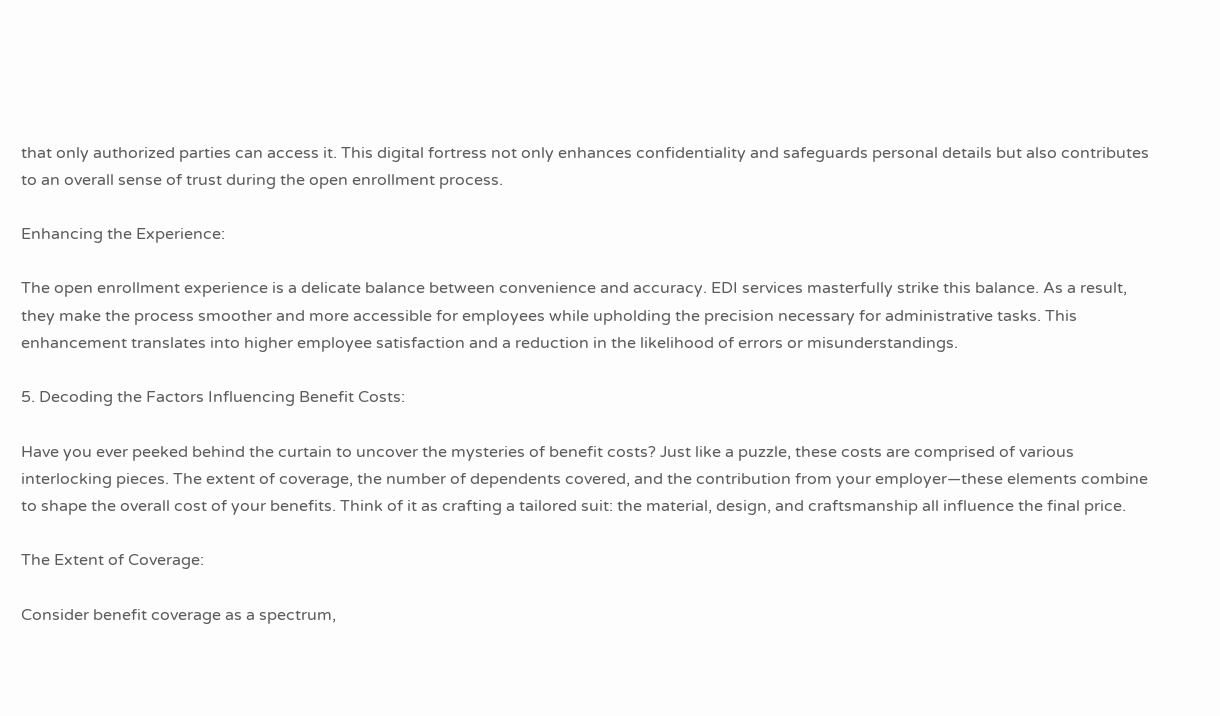that only authorized parties can access it. This digital fortress not only enhances confidentiality and safeguards personal details but also contributes to an overall sense of trust during the open enrollment process.

Enhancing the Experience:

The open enrollment experience is a delicate balance between convenience and accuracy. EDI services masterfully strike this balance. As a result, they make the process smoother and more accessible for employees while upholding the precision necessary for administrative tasks. This enhancement translates into higher employee satisfaction and a reduction in the likelihood of errors or misunderstandings.

5. Decoding the Factors Influencing Benefit Costs:

Have you ever peeked behind the curtain to uncover the mysteries of benefit costs? Just like a puzzle, these costs are comprised of various interlocking pieces. The extent of coverage, the number of dependents covered, and the contribution from your employer—these elements combine to shape the overall cost of your benefits. Think of it as crafting a tailored suit: the material, design, and craftsmanship all influence the final price.

The Extent of Coverage:

Consider benefit coverage as a spectrum,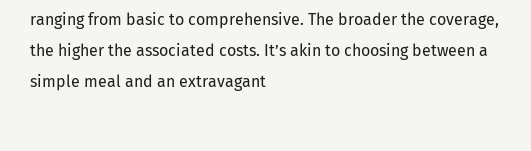ranging from basic to comprehensive. The broader the coverage, the higher the associated costs. It’s akin to choosing between a simple meal and an extravagant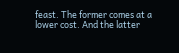feast. The former comes at a lower cost. And the latter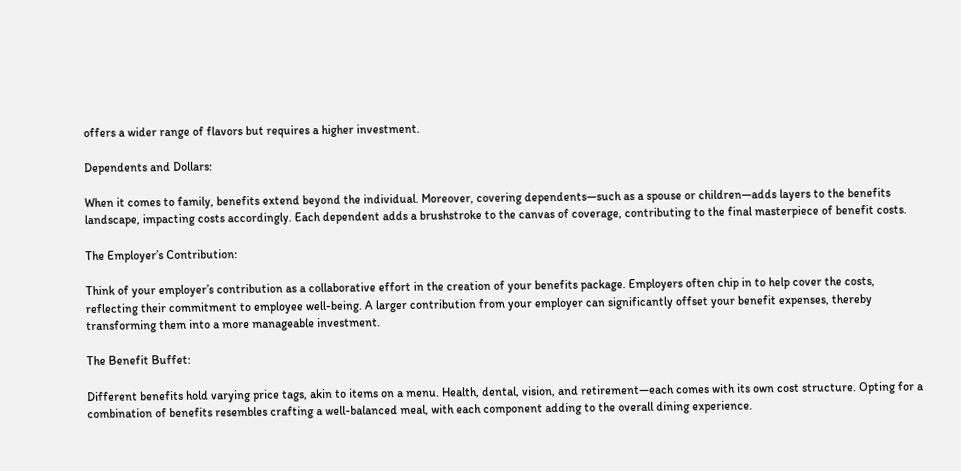offers a wider range of flavors but requires a higher investment.

Dependents and Dollars:

When it comes to family, benefits extend beyond the individual. Moreover, covering dependents—such as a spouse or children—adds layers to the benefits landscape, impacting costs accordingly. Each dependent adds a brushstroke to the canvas of coverage, contributing to the final masterpiece of benefit costs.

The Employer’s Contribution:

Think of your employer’s contribution as a collaborative effort in the creation of your benefits package. Employers often chip in to help cover the costs, reflecting their commitment to employee well-being. A larger contribution from your employer can significantly offset your benefit expenses, thereby transforming them into a more manageable investment.

The Benefit Buffet:

Different benefits hold varying price tags, akin to items on a menu. Health, dental, vision, and retirement—each comes with its own cost structure. Opting for a combination of benefits resembles crafting a well-balanced meal, with each component adding to the overall dining experience.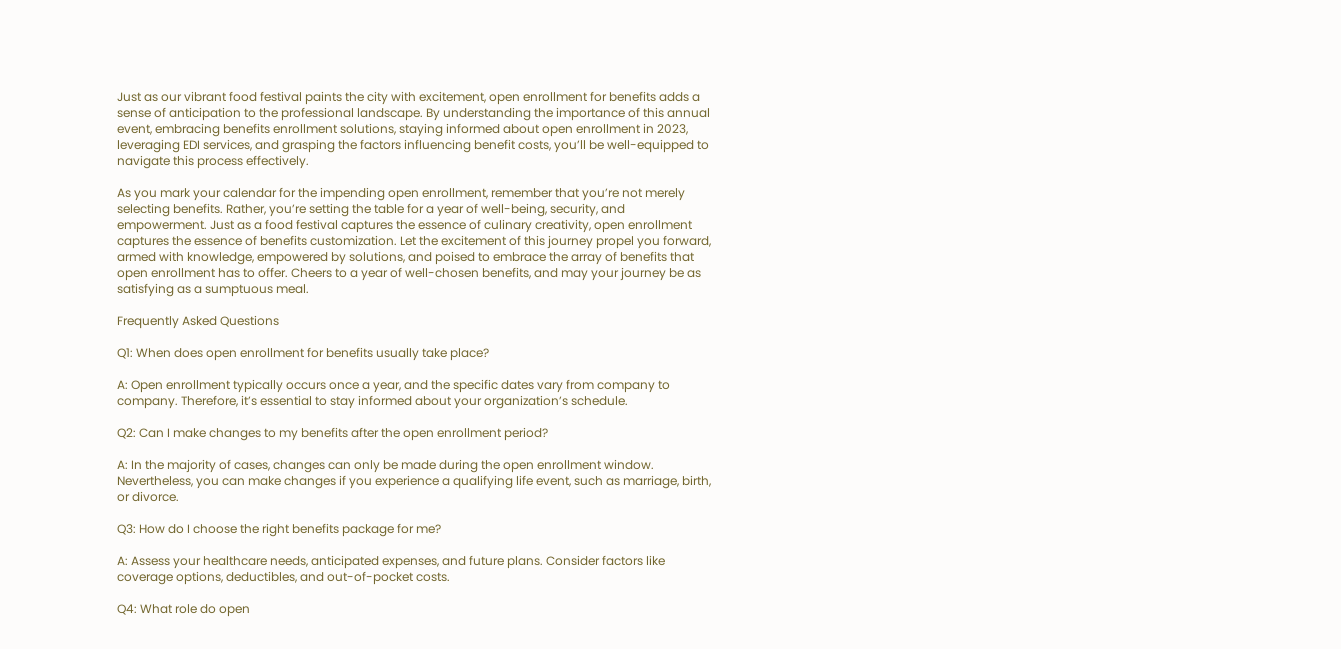Just as our vibrant food festival paints the city with excitement, open enrollment for benefits adds a sense of anticipation to the professional landscape. By understanding the importance of this annual event, embracing benefits enrollment solutions, staying informed about open enrollment in 2023, leveraging EDI services, and grasping the factors influencing benefit costs, you’ll be well-equipped to navigate this process effectively.

As you mark your calendar for the impending open enrollment, remember that you’re not merely selecting benefits. Rather, you’re setting the table for a year of well-being, security, and empowerment. Just as a food festival captures the essence of culinary creativity, open enrollment captures the essence of benefits customization. Let the excitement of this journey propel you forward, armed with knowledge, empowered by solutions, and poised to embrace the array of benefits that open enrollment has to offer. Cheers to a year of well-chosen benefits, and may your journey be as satisfying as a sumptuous meal.

Frequently Asked Questions

Q1: When does open enrollment for benefits usually take place?

A: Open enrollment typically occurs once a year, and the specific dates vary from company to company. Therefore, it’s essential to stay informed about your organization’s schedule.

Q2: Can I make changes to my benefits after the open enrollment period?

A: In the majority of cases, changes can only be made during the open enrollment window. Nevertheless, you can make changes if you experience a qualifying life event, such as marriage, birth, or divorce.

Q3: How do I choose the right benefits package for me?

A: Assess your healthcare needs, anticipated expenses, and future plans. Consider factors like coverage options, deductibles, and out-of-pocket costs.

Q4: What role do open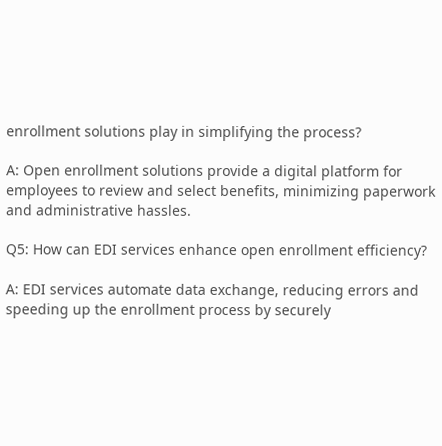enrollment solutions play in simplifying the process?

A: Open enrollment solutions provide a digital platform for employees to review and select benefits, minimizing paperwork and administrative hassles.

Q5: How can EDI services enhance open enrollment efficiency?

A: EDI services automate data exchange, reducing errors and speeding up the enrollment process by securely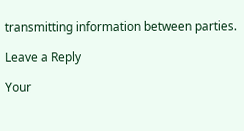transmitting information between parties.

Leave a Reply

Your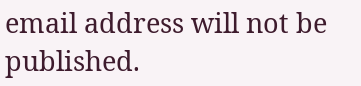email address will not be published.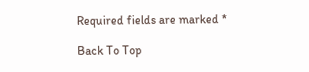Required fields are marked *

Back To Top